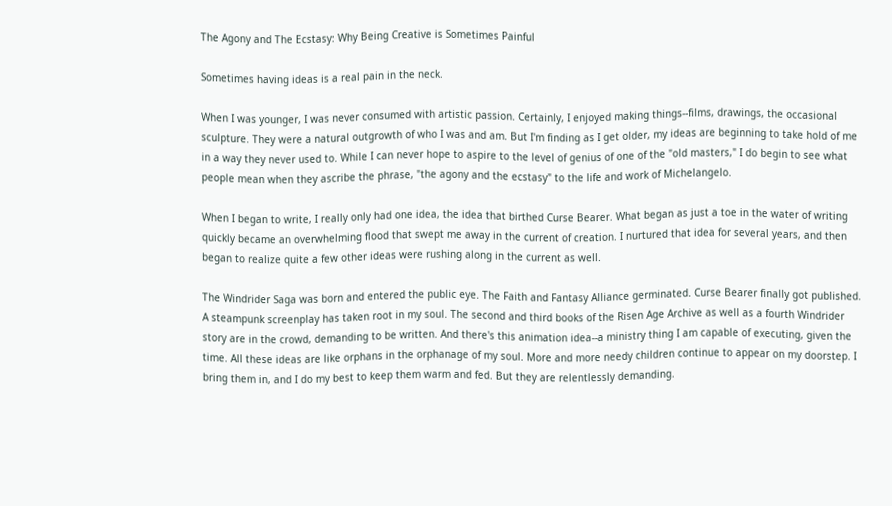The Agony and The Ecstasy: Why Being Creative is Sometimes Painful

Sometimes having ideas is a real pain in the neck.

When I was younger, I was never consumed with artistic passion. Certainly, I enjoyed making things--films, drawings, the occasional sculpture. They were a natural outgrowth of who I was and am. But I'm finding as I get older, my ideas are beginning to take hold of me in a way they never used to. While I can never hope to aspire to the level of genius of one of the "old masters," I do begin to see what people mean when they ascribe the phrase, "the agony and the ecstasy" to the life and work of Michelangelo.

When I began to write, I really only had one idea, the idea that birthed Curse Bearer. What began as just a toe in the water of writing quickly became an overwhelming flood that swept me away in the current of creation. I nurtured that idea for several years, and then began to realize quite a few other ideas were rushing along in the current as well.

The Windrider Saga was born and entered the public eye. The Faith and Fantasy Alliance germinated. Curse Bearer finally got published. A steampunk screenplay has taken root in my soul. The second and third books of the Risen Age Archive as well as a fourth Windrider story are in the crowd, demanding to be written. And there's this animation idea--a ministry thing I am capable of executing, given the time. All these ideas are like orphans in the orphanage of my soul. More and more needy children continue to appear on my doorstep. I bring them in, and I do my best to keep them warm and fed. But they are relentlessly demanding.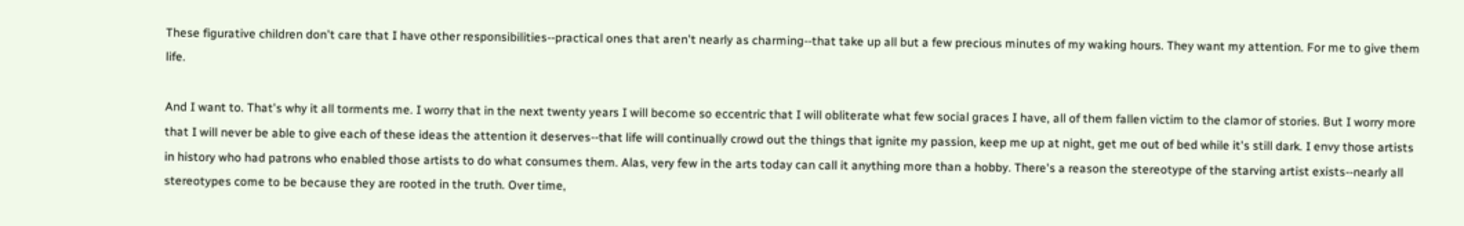These figurative children don't care that I have other responsibilities--practical ones that aren't nearly as charming--that take up all but a few precious minutes of my waking hours. They want my attention. For me to give them life.

And I want to. That's why it all torments me. I worry that in the next twenty years I will become so eccentric that I will obliterate what few social graces I have, all of them fallen victim to the clamor of stories. But I worry more that I will never be able to give each of these ideas the attention it deserves--that life will continually crowd out the things that ignite my passion, keep me up at night, get me out of bed while it's still dark. I envy those artists in history who had patrons who enabled those artists to do what consumes them. Alas, very few in the arts today can call it anything more than a hobby. There's a reason the stereotype of the starving artist exists--nearly all stereotypes come to be because they are rooted in the truth. Over time,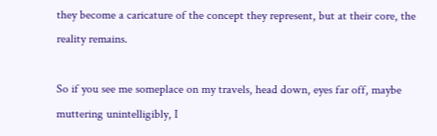they become a caricature of the concept they represent, but at their core, the reality remains.

So if you see me someplace on my travels, head down, eyes far off, maybe muttering unintelligibly, I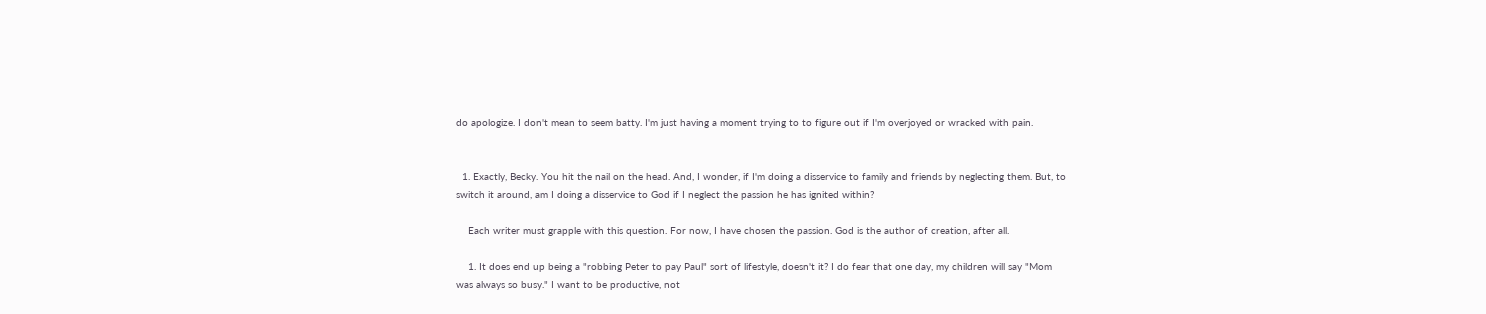do apologize. I don't mean to seem batty. I'm just having a moment trying to to figure out if I'm overjoyed or wracked with pain.


  1. Exactly, Becky. You hit the nail on the head. And, I wonder, if I'm doing a disservice to family and friends by neglecting them. But, to switch it around, am I doing a disservice to God if I neglect the passion he has ignited within?

    Each writer must grapple with this question. For now, I have chosen the passion. God is the author of creation, after all.

    1. It does end up being a "robbing Peter to pay Paul" sort of lifestyle, doesn't it? I do fear that one day, my children will say "Mom was always so busy." I want to be productive, not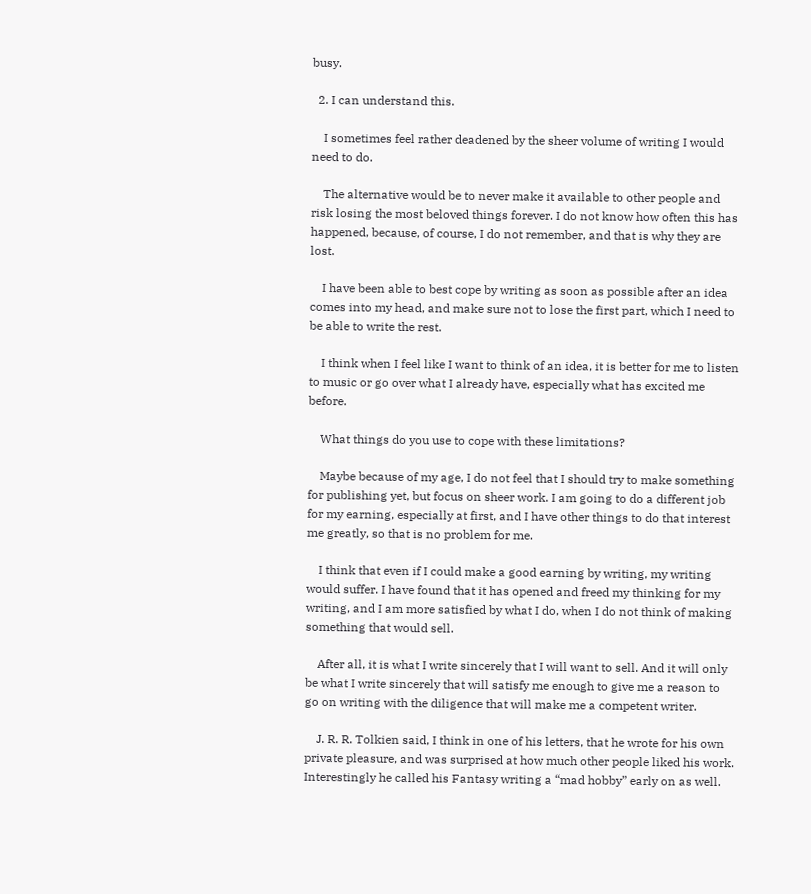busy.

  2. I can understand this.

    I sometimes feel rather deadened by the sheer volume of writing I would need to do.

    The alternative would be to never make it available to other people and risk losing the most beloved things forever. I do not know how often this has happened, because, of course, I do not remember, and that is why they are lost.

    I have been able to best cope by writing as soon as possible after an idea comes into my head, and make sure not to lose the first part, which I need to be able to write the rest.

    I think when I feel like I want to think of an idea, it is better for me to listen to music or go over what I already have, especially what has excited me before.

    What things do you use to cope with these limitations?

    Maybe because of my age, I do not feel that I should try to make something for publishing yet, but focus on sheer work. I am going to do a different job for my earning, especially at first, and I have other things to do that interest me greatly, so that is no problem for me.

    I think that even if I could make a good earning by writing, my writing would suffer. I have found that it has opened and freed my thinking for my writing, and I am more satisfied by what I do, when I do not think of making something that would sell.

    After all, it is what I write sincerely that I will want to sell. And it will only be what I write sincerely that will satisfy me enough to give me a reason to go on writing with the diligence that will make me a competent writer.

    J. R. R. Tolkien said, I think in one of his letters, that he wrote for his own private pleasure, and was surprised at how much other people liked his work. Interestingly he called his Fantasy writing a “mad hobby” early on as well.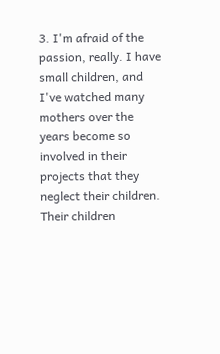3. I'm afraid of the passion, really. I have small children, and I've watched many mothers over the years become so involved in their projects that they neglect their children. Their children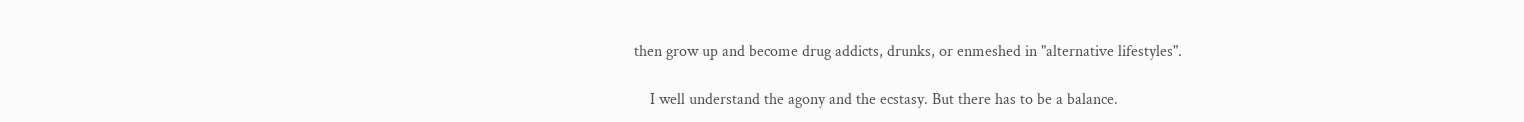then grow up and become drug addicts, drunks, or enmeshed in "alternative lifestyles".

    I well understand the agony and the ecstasy. But there has to be a balance.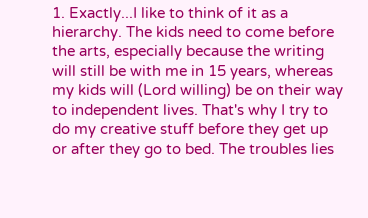1. Exactly...I like to think of it as a hierarchy. The kids need to come before the arts, especially because the writing will still be with me in 15 years, whereas my kids will (Lord willing) be on their way to independent lives. That's why I try to do my creative stuff before they get up or after they go to bed. The troubles lies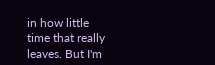in how little time that really leaves. But I'm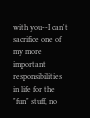with you--I can't sacrifice one of my more important responsibilities in life for the "fun" stuff, no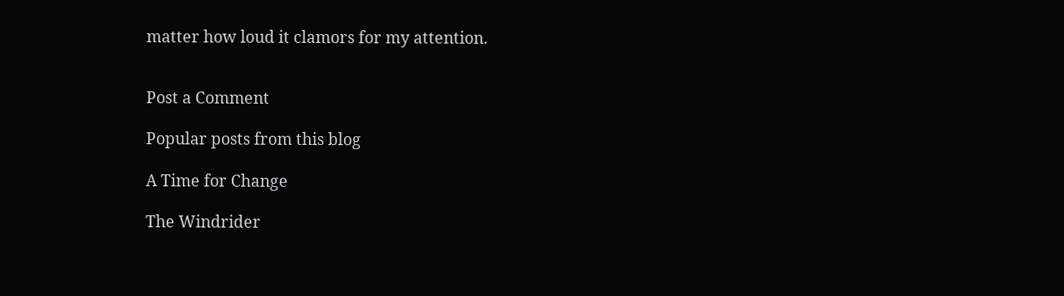matter how loud it clamors for my attention.


Post a Comment

Popular posts from this blog

A Time for Change

The Windrider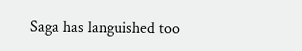Saga has languished too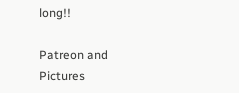long!!

Patreon and Pictures